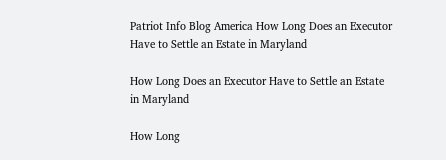Patriot Info Blog America How Long Does an Executor Have to Settle an Estate in Maryland

How Long Does an Executor Have to Settle an Estate in Maryland

How Long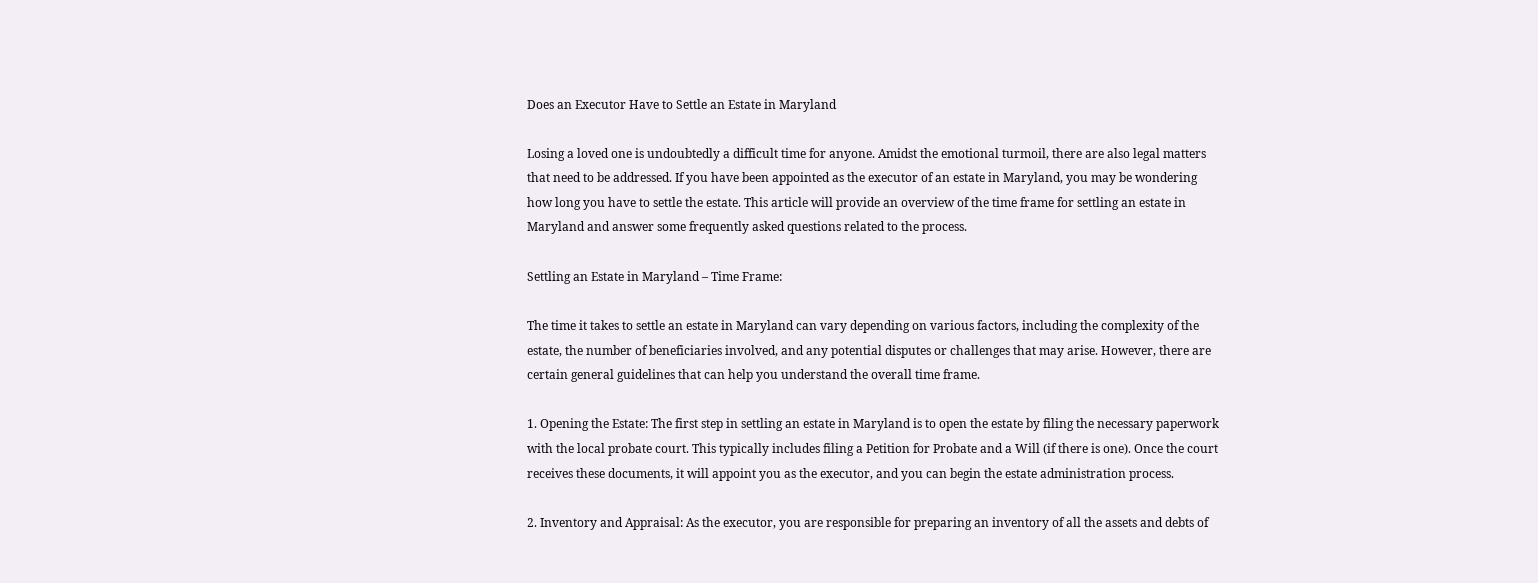Does an Executor Have to Settle an Estate in Maryland

Losing a loved one is undoubtedly a difficult time for anyone. Amidst the emotional turmoil, there are also legal matters that need to be addressed. If you have been appointed as the executor of an estate in Maryland, you may be wondering how long you have to settle the estate. This article will provide an overview of the time frame for settling an estate in Maryland and answer some frequently asked questions related to the process.

Settling an Estate in Maryland – Time Frame:

The time it takes to settle an estate in Maryland can vary depending on various factors, including the complexity of the estate, the number of beneficiaries involved, and any potential disputes or challenges that may arise. However, there are certain general guidelines that can help you understand the overall time frame.

1. Opening the Estate: The first step in settling an estate in Maryland is to open the estate by filing the necessary paperwork with the local probate court. This typically includes filing a Petition for Probate and a Will (if there is one). Once the court receives these documents, it will appoint you as the executor, and you can begin the estate administration process.

2. Inventory and Appraisal: As the executor, you are responsible for preparing an inventory of all the assets and debts of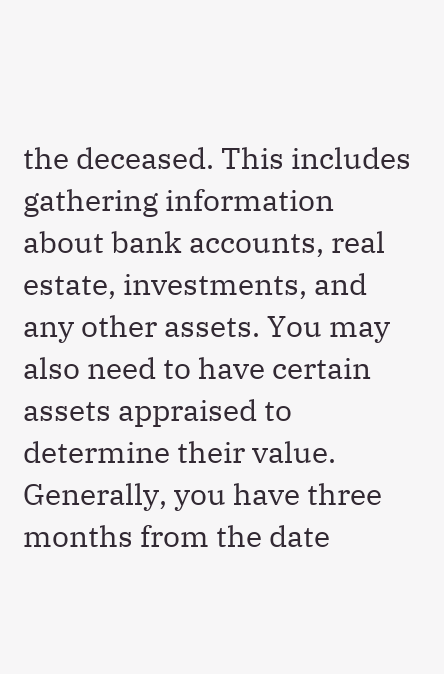the deceased. This includes gathering information about bank accounts, real estate, investments, and any other assets. You may also need to have certain assets appraised to determine their value. Generally, you have three months from the date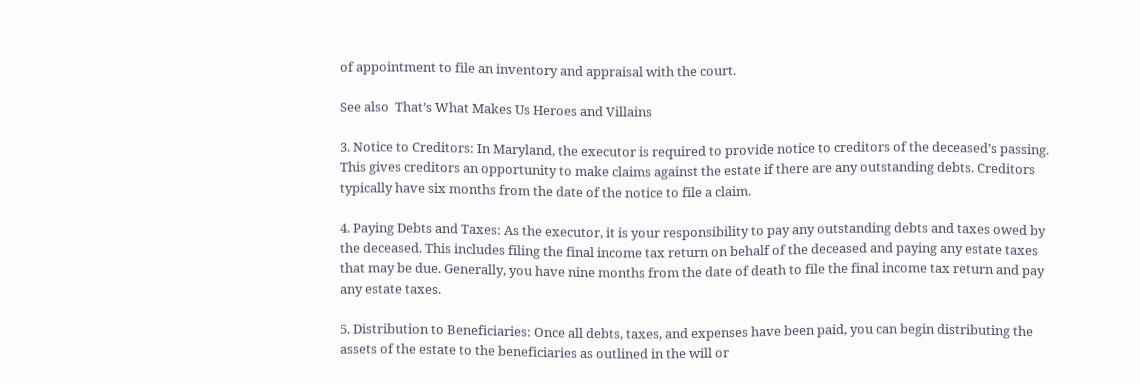of appointment to file an inventory and appraisal with the court.

See also  That’s What Makes Us Heroes and Villains

3. Notice to Creditors: In Maryland, the executor is required to provide notice to creditors of the deceased’s passing. This gives creditors an opportunity to make claims against the estate if there are any outstanding debts. Creditors typically have six months from the date of the notice to file a claim.

4. Paying Debts and Taxes: As the executor, it is your responsibility to pay any outstanding debts and taxes owed by the deceased. This includes filing the final income tax return on behalf of the deceased and paying any estate taxes that may be due. Generally, you have nine months from the date of death to file the final income tax return and pay any estate taxes.

5. Distribution to Beneficiaries: Once all debts, taxes, and expenses have been paid, you can begin distributing the assets of the estate to the beneficiaries as outlined in the will or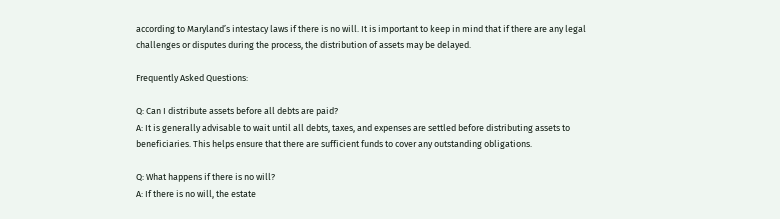according to Maryland’s intestacy laws if there is no will. It is important to keep in mind that if there are any legal challenges or disputes during the process, the distribution of assets may be delayed.

Frequently Asked Questions:

Q: Can I distribute assets before all debts are paid?
A: It is generally advisable to wait until all debts, taxes, and expenses are settled before distributing assets to beneficiaries. This helps ensure that there are sufficient funds to cover any outstanding obligations.

Q: What happens if there is no will?
A: If there is no will, the estate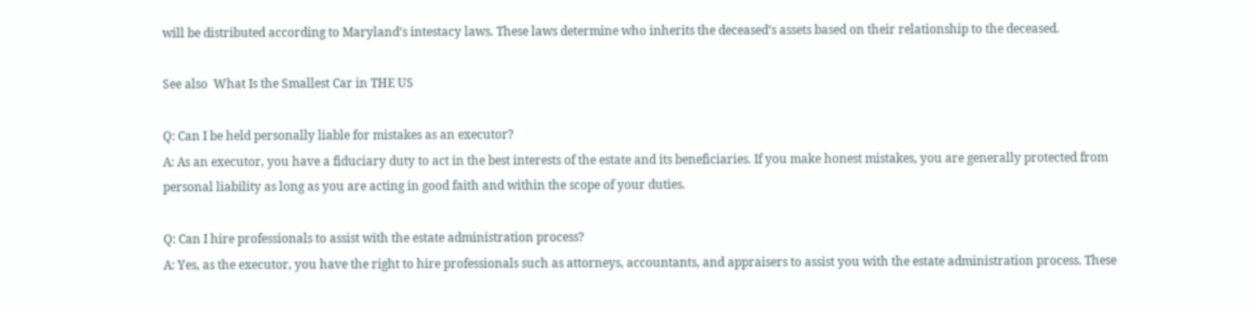will be distributed according to Maryland’s intestacy laws. These laws determine who inherits the deceased’s assets based on their relationship to the deceased.

See also  What Is the Smallest Car in THE US

Q: Can I be held personally liable for mistakes as an executor?
A: As an executor, you have a fiduciary duty to act in the best interests of the estate and its beneficiaries. If you make honest mistakes, you are generally protected from personal liability as long as you are acting in good faith and within the scope of your duties.

Q: Can I hire professionals to assist with the estate administration process?
A: Yes, as the executor, you have the right to hire professionals such as attorneys, accountants, and appraisers to assist you with the estate administration process. These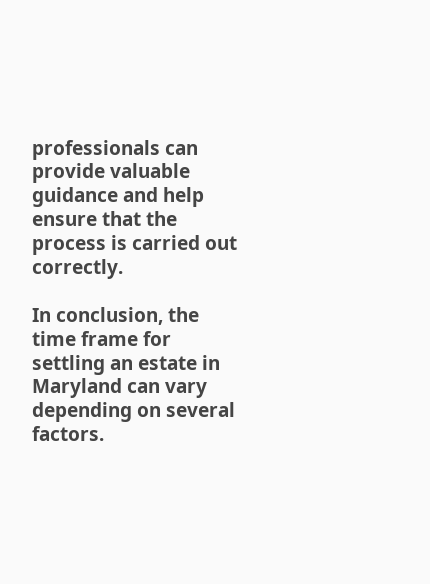professionals can provide valuable guidance and help ensure that the process is carried out correctly.

In conclusion, the time frame for settling an estate in Maryland can vary depending on several factors.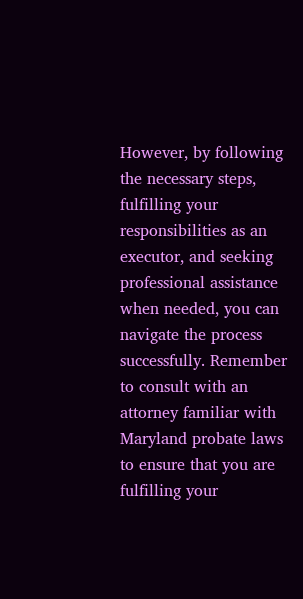However, by following the necessary steps, fulfilling your responsibilities as an executor, and seeking professional assistance when needed, you can navigate the process successfully. Remember to consult with an attorney familiar with Maryland probate laws to ensure that you are fulfilling your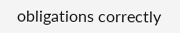obligations correctly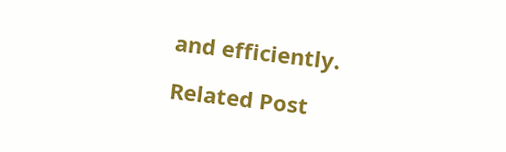and efficiently.

Related Post